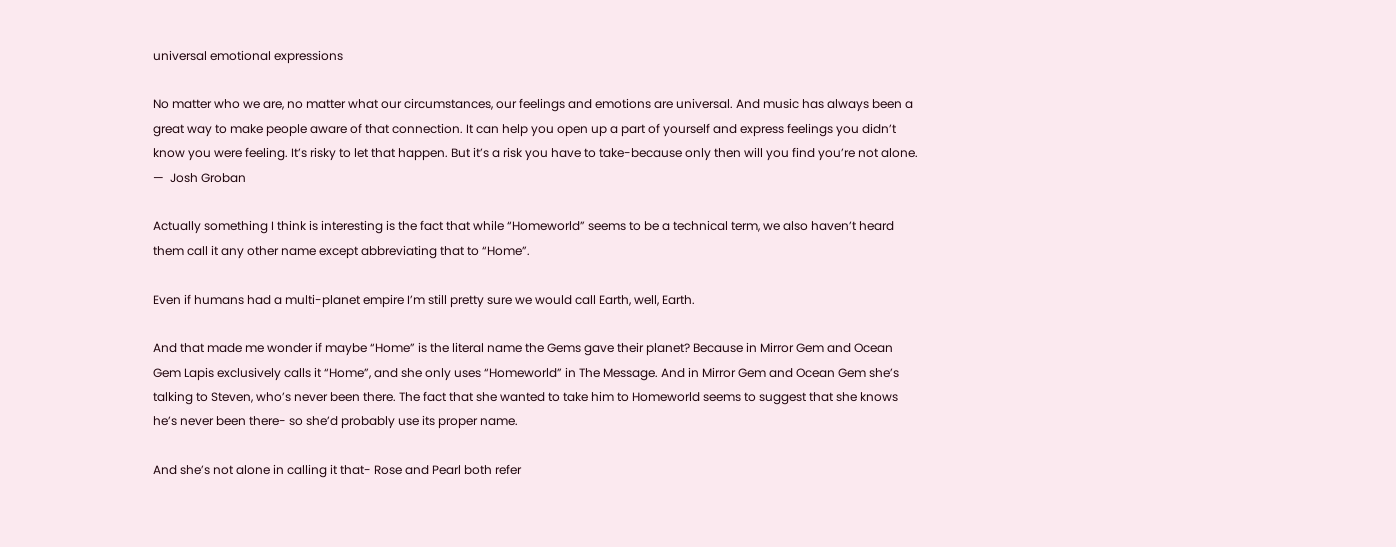universal emotional expressions

No matter who we are, no matter what our circumstances, our feelings and emotions are universal. And music has always been a great way to make people aware of that connection. It can help you open up a part of yourself and express feelings you didn’t know you were feeling. It’s risky to let that happen. But it’s a risk you have to take-because only then will you find you’re not alone.
—  Josh Groban

Actually something I think is interesting is the fact that while “Homeworld” seems to be a technical term, we also haven’t heard them call it any other name except abbreviating that to “Home”.

Even if humans had a multi-planet empire I’m still pretty sure we would call Earth, well, Earth.

And that made me wonder if maybe “Home” is the literal name the Gems gave their planet? Because in Mirror Gem and Ocean Gem Lapis exclusively calls it “Home”, and she only uses “Homeworld” in The Message. And in Mirror Gem and Ocean Gem she’s talking to Steven, who’s never been there. The fact that she wanted to take him to Homeworld seems to suggest that she knows he’s never been there- so she’d probably use its proper name.

And she’s not alone in calling it that- Rose and Pearl both refer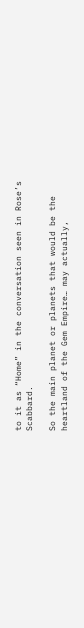to it as “Home” in the conversation seen in Rose’s Scabbard.

So the main planet or planets that would be the heartland of the Gem Empire… may actually,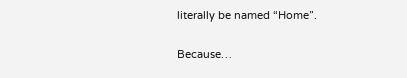literally be named “Home”.

Because…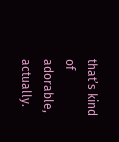that’s kind of adorable, actually.